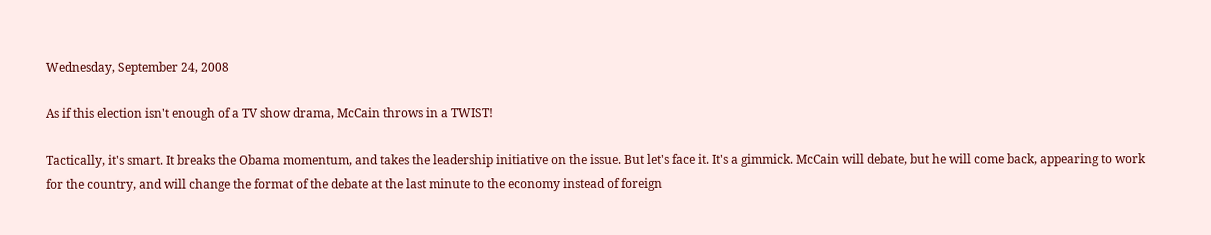Wednesday, September 24, 2008

As if this election isn't enough of a TV show drama, McCain throws in a TWIST!

Tactically, it's smart. It breaks the Obama momentum, and takes the leadership initiative on the issue. But let's face it. It's a gimmick. McCain will debate, but he will come back, appearing to work for the country, and will change the format of the debate at the last minute to the economy instead of foreign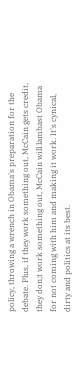policy, throwing a wrench in Obama's preparation for the debate. Plus, if they work something out, McCain gets credit, they don;t work something out, McCain will lambast Obama for not coming with him and making it work. It's cynical, dirty and politics at its best.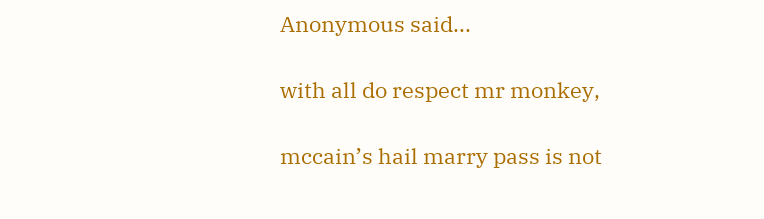Anonymous said...

with all do respect mr monkey,

mccain’s hail marry pass is not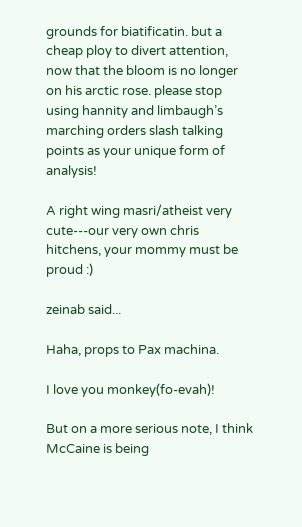grounds for biatificatin. but a cheap ploy to divert attention, now that the bloom is no longer on his arctic rose. please stop using hannity and limbaugh’s marching orders slash talking points as your unique form of analysis!

A right wing masri/atheist very cute---our very own chris hitchens, your mommy must be proud :)

zeinab said...

Haha, props to Pax machina.

I love you monkey(fo-evah)!

But on a more serious note, I think McCaine is being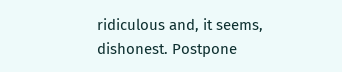ridiculous and, it seems, dishonest. Postpone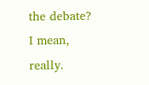the debate? I mean, really.